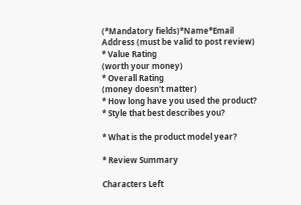(*Mandatory fields)*Name*Email Address (must be valid to post review)
* Value Rating
(worth your money)
* Overall Rating
(money doesn't matter)
* How long have you used the product?    * Style that best describes you?

* What is the product model year?

* Review Summary

Characters Left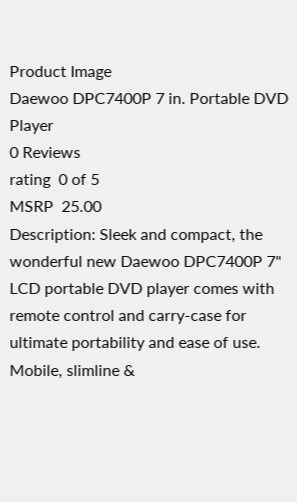Product Image
Daewoo DPC7400P 7 in. Portable DVD Player
0 Reviews
rating  0 of 5
MSRP  25.00
Description: Sleek and compact, the wonderful new Daewoo DPC7400P 7" LCD portable DVD player comes with remote control and carry-case for ultimate portability and ease of use. Mobile, slimline &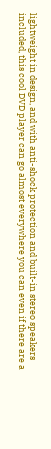lightweight in design, and with anti-shock protection and built-in stereo speakers included, this cool DVD player can go almost everywhere you can even if there are a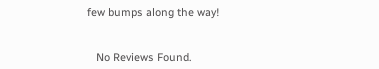few bumps along the way!


   No Reviews Found.